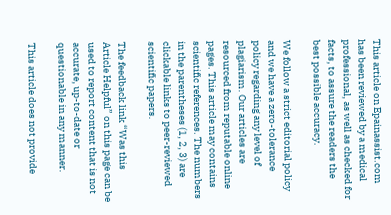This article on Epainassist.com has been reviewed by a medical professional, as well as checked for facts, to assure the readers the best possible accuracy.

We follow a strict editorial policy and we have a zero-tolerance policy regarding any level of plagiarism. Our articles are resourced from reputable online pages. This article may contains scientific references. The numbers in the parentheses (1, 2, 3) are clickable links to peer-reviewed scientific papers.

The feedback link “Was this Article Helpful” on this page can be used to report content that is not accurate, up-to-date or questionable in any manner.

This article does not provide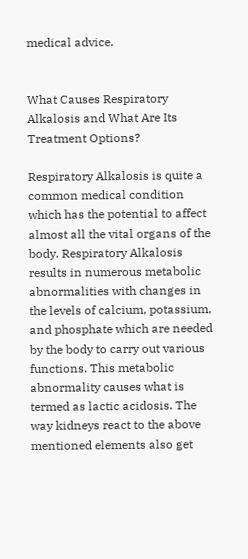medical advice.


What Causes Respiratory Alkalosis and What Are Its Treatment Options?

Respiratory Alkalosis is quite a common medical condition which has the potential to affect almost all the vital organs of the body. Respiratory Alkalosis results in numerous metabolic abnormalities with changes in the levels of calcium, potassium, and phosphate which are needed by the body to carry out various functions. This metabolic abnormality causes what is termed as lactic acidosis. The way kidneys react to the above mentioned elements also get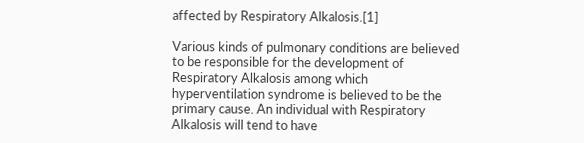affected by Respiratory Alkalosis.[1]

Various kinds of pulmonary conditions are believed to be responsible for the development of Respiratory Alkalosis among which hyperventilation syndrome is believed to be the primary cause. An individual with Respiratory Alkalosis will tend to have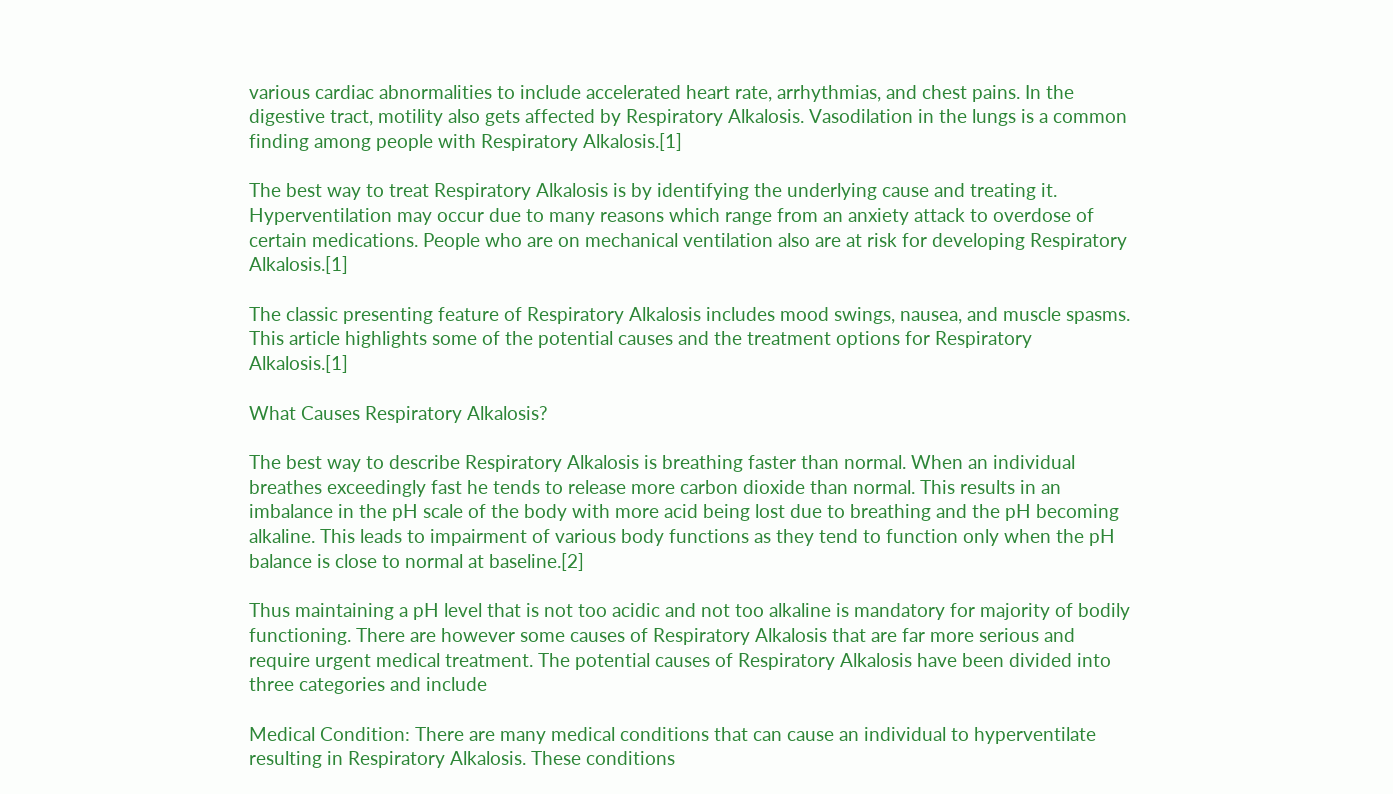various cardiac abnormalities to include accelerated heart rate, arrhythmias, and chest pains. In the digestive tract, motility also gets affected by Respiratory Alkalosis. Vasodilation in the lungs is a common finding among people with Respiratory Alkalosis.[1]

The best way to treat Respiratory Alkalosis is by identifying the underlying cause and treating it. Hyperventilation may occur due to many reasons which range from an anxiety attack to overdose of certain medications. People who are on mechanical ventilation also are at risk for developing Respiratory Alkalosis.[1]

The classic presenting feature of Respiratory Alkalosis includes mood swings, nausea, and muscle spasms. This article highlights some of the potential causes and the treatment options for Respiratory Alkalosis.[1]

What Causes Respiratory Alkalosis?

The best way to describe Respiratory Alkalosis is breathing faster than normal. When an individual breathes exceedingly fast he tends to release more carbon dioxide than normal. This results in an imbalance in the pH scale of the body with more acid being lost due to breathing and the pH becoming alkaline. This leads to impairment of various body functions as they tend to function only when the pH balance is close to normal at baseline.[2]

Thus maintaining a pH level that is not too acidic and not too alkaline is mandatory for majority of bodily functioning. There are however some causes of Respiratory Alkalosis that are far more serious and require urgent medical treatment. The potential causes of Respiratory Alkalosis have been divided into three categories and include

Medical Condition: There are many medical conditions that can cause an individual to hyperventilate resulting in Respiratory Alkalosis. These conditions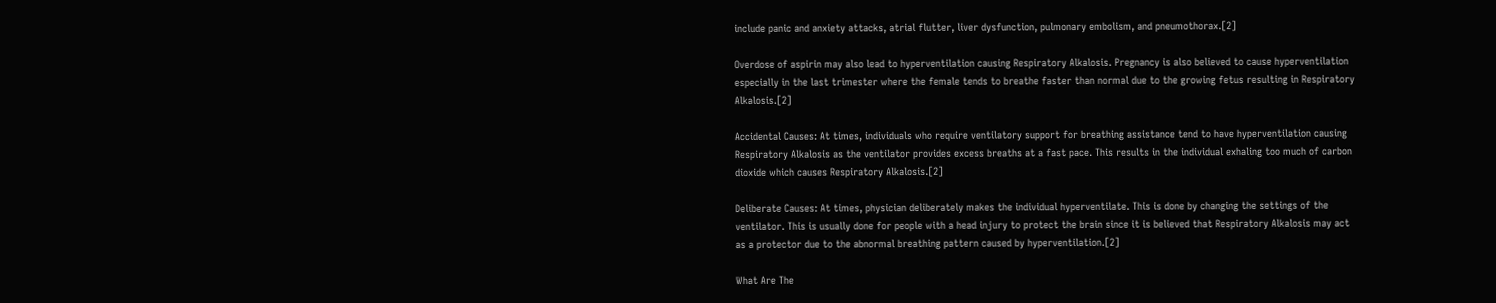include panic and anxiety attacks, atrial flutter, liver dysfunction, pulmonary embolism, and pneumothorax.[2]

Overdose of aspirin may also lead to hyperventilation causing Respiratory Alkalosis. Pregnancy is also believed to cause hyperventilation especially in the last trimester where the female tends to breathe faster than normal due to the growing fetus resulting in Respiratory Alkalosis.[2]

Accidental Causes: At times, individuals who require ventilatory support for breathing assistance tend to have hyperventilation causing Respiratory Alkalosis as the ventilator provides excess breaths at a fast pace. This results in the individual exhaling too much of carbon dioxide which causes Respiratory Alkalosis.[2]

Deliberate Causes: At times, physician deliberately makes the individual hyperventilate. This is done by changing the settings of the ventilator. This is usually done for people with a head injury to protect the brain since it is believed that Respiratory Alkalosis may act as a protector due to the abnormal breathing pattern caused by hyperventilation.[2]

What Are The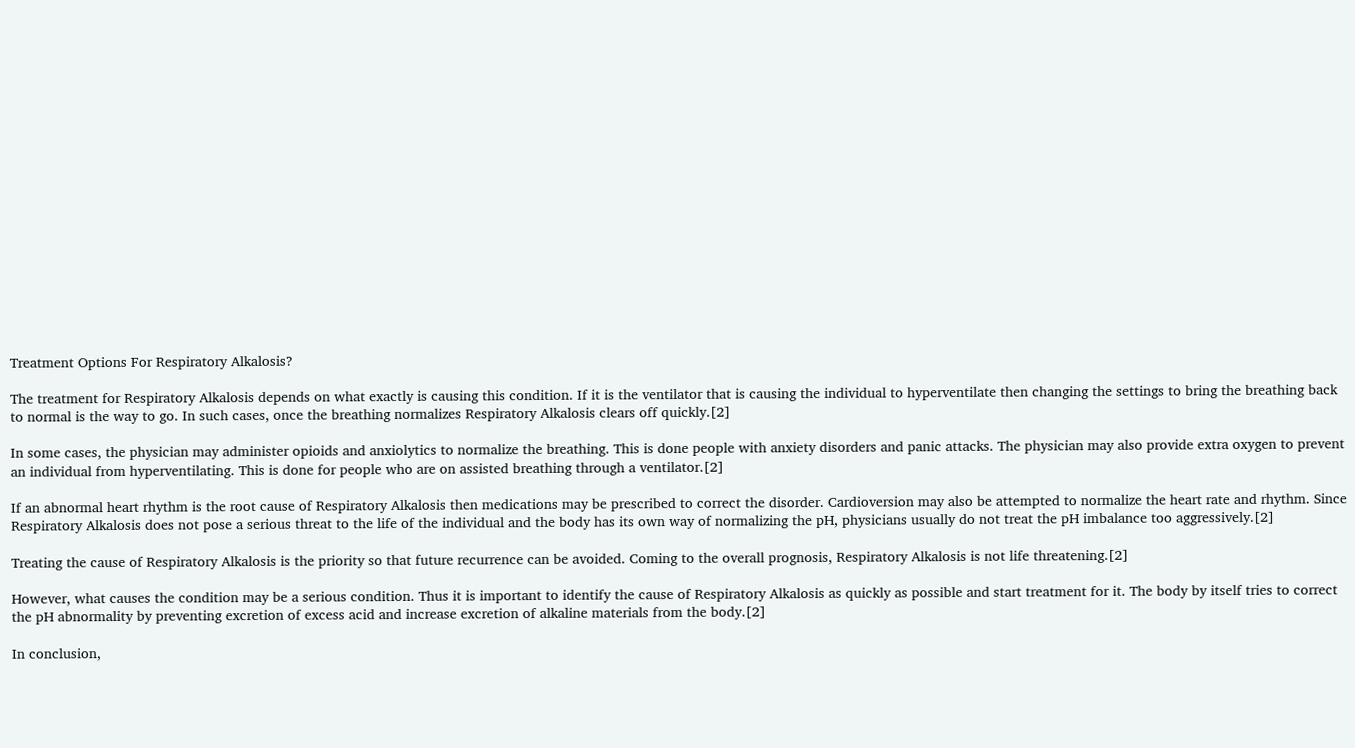Treatment Options For Respiratory Alkalosis?

The treatment for Respiratory Alkalosis depends on what exactly is causing this condition. If it is the ventilator that is causing the individual to hyperventilate then changing the settings to bring the breathing back to normal is the way to go. In such cases, once the breathing normalizes Respiratory Alkalosis clears off quickly.[2]

In some cases, the physician may administer opioids and anxiolytics to normalize the breathing. This is done people with anxiety disorders and panic attacks. The physician may also provide extra oxygen to prevent an individual from hyperventilating. This is done for people who are on assisted breathing through a ventilator.[2]

If an abnormal heart rhythm is the root cause of Respiratory Alkalosis then medications may be prescribed to correct the disorder. Cardioversion may also be attempted to normalize the heart rate and rhythm. Since Respiratory Alkalosis does not pose a serious threat to the life of the individual and the body has its own way of normalizing the pH, physicians usually do not treat the pH imbalance too aggressively.[2]

Treating the cause of Respiratory Alkalosis is the priority so that future recurrence can be avoided. Coming to the overall prognosis, Respiratory Alkalosis is not life threatening.[2]

However, what causes the condition may be a serious condition. Thus it is important to identify the cause of Respiratory Alkalosis as quickly as possible and start treatment for it. The body by itself tries to correct the pH abnormality by preventing excretion of excess acid and increase excretion of alkaline materials from the body.[2]

In conclusion,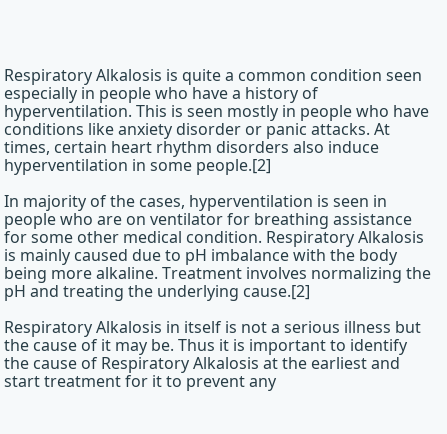Respiratory Alkalosis is quite a common condition seen especially in people who have a history of hyperventilation. This is seen mostly in people who have conditions like anxiety disorder or panic attacks. At times, certain heart rhythm disorders also induce hyperventilation in some people.[2]

In majority of the cases, hyperventilation is seen in people who are on ventilator for breathing assistance for some other medical condition. Respiratory Alkalosis is mainly caused due to pH imbalance with the body being more alkaline. Treatment involves normalizing the pH and treating the underlying cause.[2]

Respiratory Alkalosis in itself is not a serious illness but the cause of it may be. Thus it is important to identify the cause of Respiratory Alkalosis at the earliest and start treatment for it to prevent any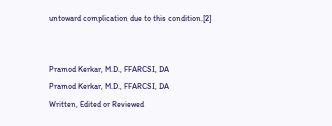untoward complication due to this condition.[2]


Pramod Kerkar, M.D., FFARCSI, DA
Pramod Kerkar, M.D., FFARCSI, DA
Written, Edited or Reviewed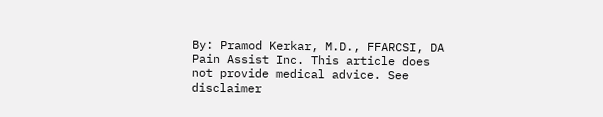By: Pramod Kerkar, M.D., FFARCSI, DA Pain Assist Inc. This article does not provide medical advice. See disclaimer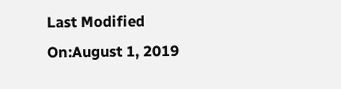Last Modified On:August 1, 2019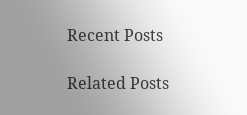Recent Posts

Related Posts